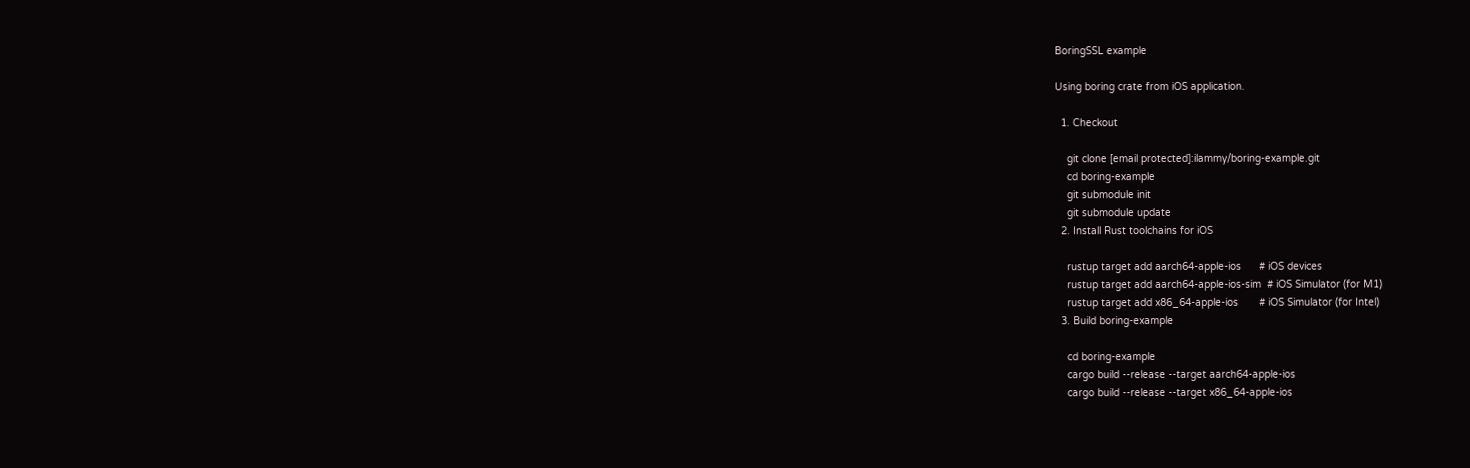BoringSSL example

Using boring crate from iOS application.

  1. Checkout

    git clone [email protected]:ilammy/boring-example.git
    cd boring-example
    git submodule init
    git submodule update
  2. Install Rust toolchains for iOS

    rustup target add aarch64-apple-ios      # iOS devices
    rustup target add aarch64-apple-ios-sim  # iOS Simulator (for M1)
    rustup target add x86_64-apple-ios       # iOS Simulator (for Intel)
  3. Build boring-example

    cd boring-example
    cargo build --release --target aarch64-apple-ios
    cargo build --release --target x86_64-apple-ios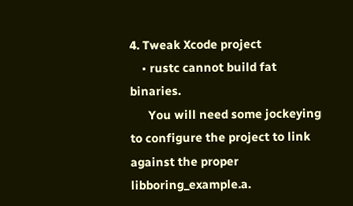4. Tweak Xcode project
    • rustc cannot build fat binaries.
      You will need some jockeying to configure the project to link against the proper libboring_example.a.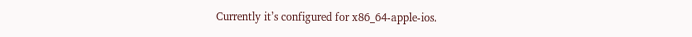Currently it’s configured for x86_64-apple-ios.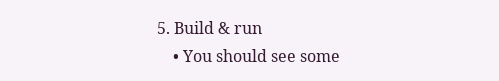5. Build & run
    • You should see some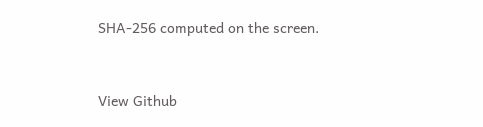SHA-256 computed on the screen.


View Github